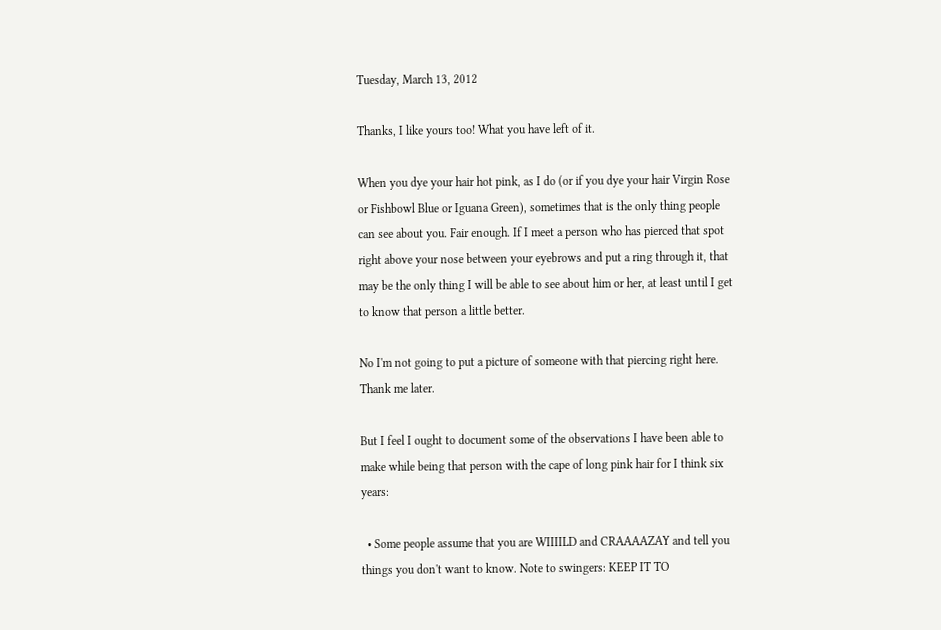Tuesday, March 13, 2012

Thanks, I like yours too! What you have left of it.

When you dye your hair hot pink, as I do (or if you dye your hair Virgin Rose or Fishbowl Blue or Iguana Green), sometimes that is the only thing people can see about you. Fair enough. If I meet a person who has pierced that spot right above your nose between your eyebrows and put a ring through it, that may be the only thing I will be able to see about him or her, at least until I get to know that person a little better.

No I'm not going to put a picture of someone with that piercing right here. Thank me later.

But I feel I ought to document some of the observations I have been able to make while being that person with the cape of long pink hair for I think six years:

  • Some people assume that you are WIIIILD and CRAAAAZAY and tell you things you don't want to know. Note to swingers: KEEP IT TO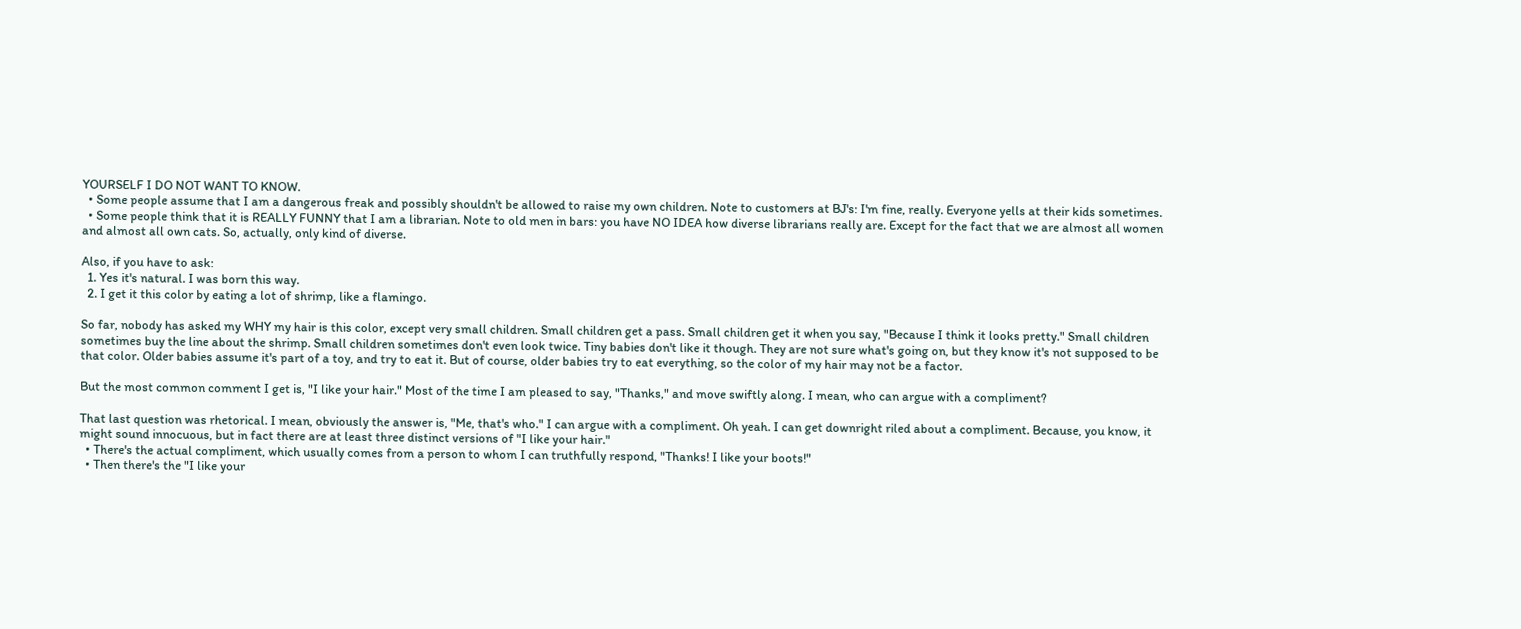YOURSELF I DO NOT WANT TO KNOW.
  • Some people assume that I am a dangerous freak and possibly shouldn't be allowed to raise my own children. Note to customers at BJ's: I'm fine, really. Everyone yells at their kids sometimes.
  • Some people think that it is REALLY FUNNY that I am a librarian. Note to old men in bars: you have NO IDEA how diverse librarians really are. Except for the fact that we are almost all women and almost all own cats. So, actually, only kind of diverse.

Also, if you have to ask:
  1. Yes it's natural. I was born this way.
  2. I get it this color by eating a lot of shrimp, like a flamingo.

So far, nobody has asked my WHY my hair is this color, except very small children. Small children get a pass. Small children get it when you say, "Because I think it looks pretty." Small children sometimes buy the line about the shrimp. Small children sometimes don't even look twice. Tiny babies don't like it though. They are not sure what's going on, but they know it's not supposed to be that color. Older babies assume it's part of a toy, and try to eat it. But of course, older babies try to eat everything, so the color of my hair may not be a factor.

But the most common comment I get is, "I like your hair." Most of the time I am pleased to say, "Thanks," and move swiftly along. I mean, who can argue with a compliment?

That last question was rhetorical. I mean, obviously the answer is, "Me, that's who." I can argue with a compliment. Oh yeah. I can get downright riled about a compliment. Because, you know, it might sound innocuous, but in fact there are at least three distinct versions of "I like your hair."
  • There's the actual compliment, which usually comes from a person to whom I can truthfully respond, "Thanks! I like your boots!"
  • Then there's the "I like your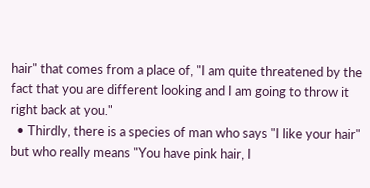hair" that comes from a place of, "I am quite threatened by the fact that you are different looking and I am going to throw it right back at you."
  • Thirdly, there is a species of man who says "I like your hair" but who really means "You have pink hair, I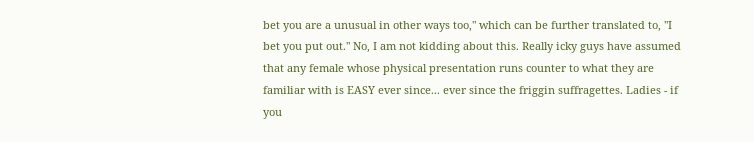bet you are a unusual in other ways too," which can be further translated to, "I bet you put out." No, I am not kidding about this. Really icky guys have assumed that any female whose physical presentation runs counter to what they are familiar with is EASY ever since... ever since the friggin suffragettes. Ladies - if you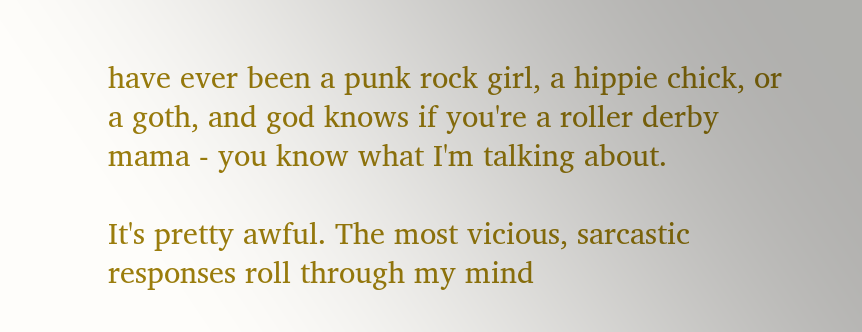have ever been a punk rock girl, a hippie chick, or a goth, and god knows if you're a roller derby mama - you know what I'm talking about.

It's pretty awful. The most vicious, sarcastic responses roll through my mind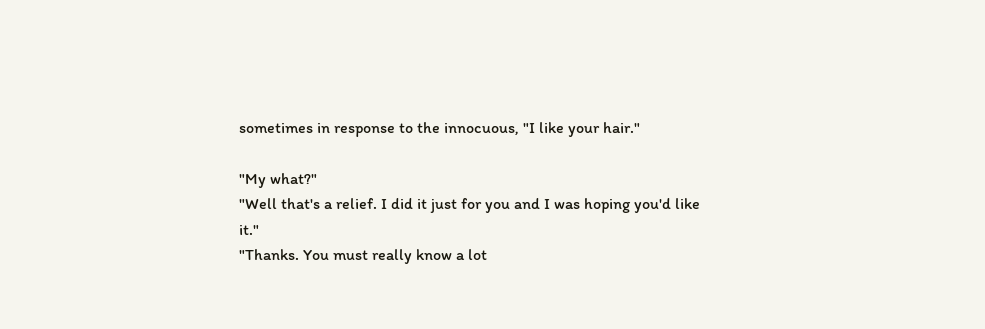sometimes in response to the innocuous, "I like your hair."

"My what?"
"Well that's a relief. I did it just for you and I was hoping you'd like it."
"Thanks. You must really know a lot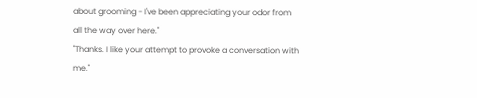about grooming - I've been appreciating your odor from all the way over here."
"Thanks. I like your attempt to provoke a conversation with me."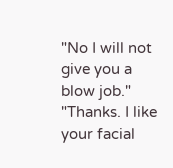"No I will not give you a blow job."
"Thanks. I like your facial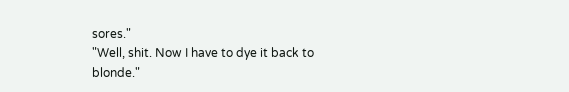sores."
"Well, shit. Now I have to dye it back to blonde."